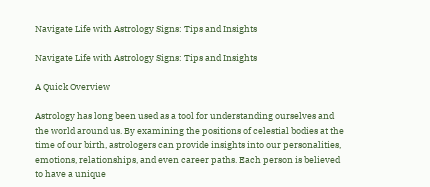Navigate Life with Astrology Signs: Tips and Insights

Navigate Life with Astrology Signs: Tips and Insights

A Quick Overview

Astrology has long been used as a tool for understanding ourselves and the world around us. By examining the positions of celestial bodies at the time of our birth, astrologers can provide insights into our personalities, emotions, relationships, and even career paths. Each person is believed to have a unique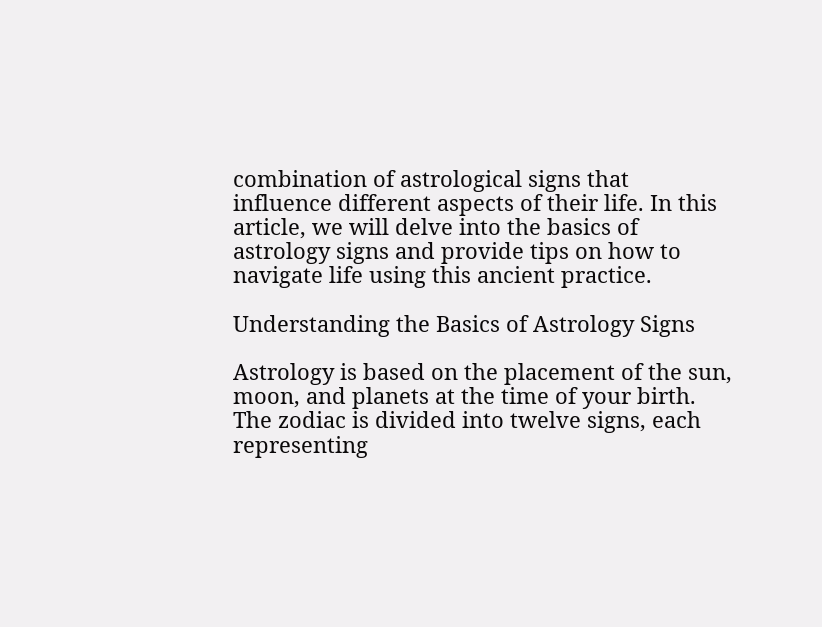combination of astrological signs that influence different aspects of their life. In this article, we will delve into the basics of astrology signs and provide tips on how to navigate life using this ancient practice.

Understanding the Basics of Astrology Signs

Astrology is based on the placement of the sun, moon, and planets at the time of your birth. The zodiac is divided into twelve signs, each representing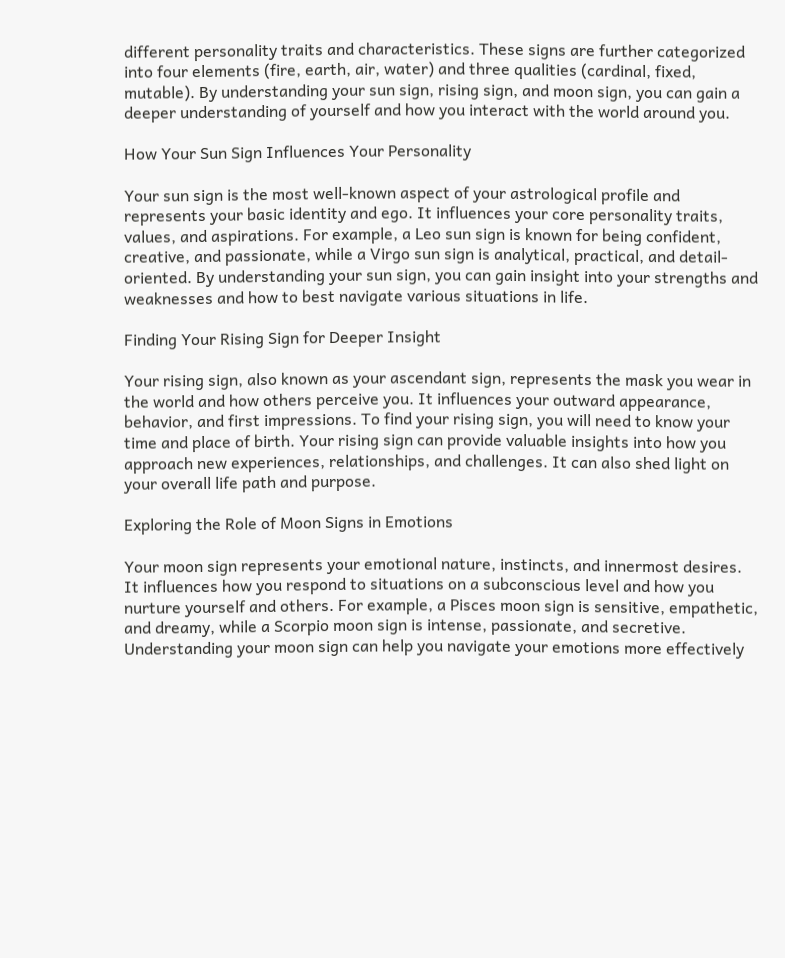different personality traits and characteristics. These signs are further categorized into four elements (fire, earth, air, water) and three qualities (cardinal, fixed, mutable). By understanding your sun sign, rising sign, and moon sign, you can gain a deeper understanding of yourself and how you interact with the world around you.

How Your Sun Sign Influences Your Personality

Your sun sign is the most well-known aspect of your astrological profile and represents your basic identity and ego. It influences your core personality traits, values, and aspirations. For example, a Leo sun sign is known for being confident, creative, and passionate, while a Virgo sun sign is analytical, practical, and detail-oriented. By understanding your sun sign, you can gain insight into your strengths and weaknesses and how to best navigate various situations in life.

Finding Your Rising Sign for Deeper Insight

Your rising sign, also known as your ascendant sign, represents the mask you wear in the world and how others perceive you. It influences your outward appearance, behavior, and first impressions. To find your rising sign, you will need to know your time and place of birth. Your rising sign can provide valuable insights into how you approach new experiences, relationships, and challenges. It can also shed light on your overall life path and purpose.

Exploring the Role of Moon Signs in Emotions

Your moon sign represents your emotional nature, instincts, and innermost desires. It influences how you respond to situations on a subconscious level and how you nurture yourself and others. For example, a Pisces moon sign is sensitive, empathetic, and dreamy, while a Scorpio moon sign is intense, passionate, and secretive. Understanding your moon sign can help you navigate your emotions more effectively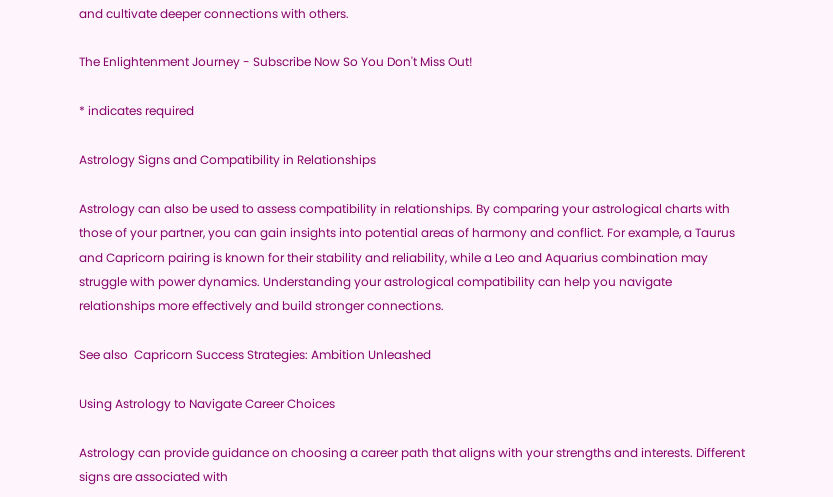and cultivate deeper connections with others.

The Enlightenment Journey - Subscribe Now So You Don't Miss Out!

* indicates required

Astrology Signs and Compatibility in Relationships

Astrology can also be used to assess compatibility in relationships. By comparing your astrological charts with those of your partner, you can gain insights into potential areas of harmony and conflict. For example, a Taurus and Capricorn pairing is known for their stability and reliability, while a Leo and Aquarius combination may struggle with power dynamics. Understanding your astrological compatibility can help you navigate relationships more effectively and build stronger connections.

See also  Capricorn Success Strategies: Ambition Unleashed

Using Astrology to Navigate Career Choices

Astrology can provide guidance on choosing a career path that aligns with your strengths and interests. Different signs are associated with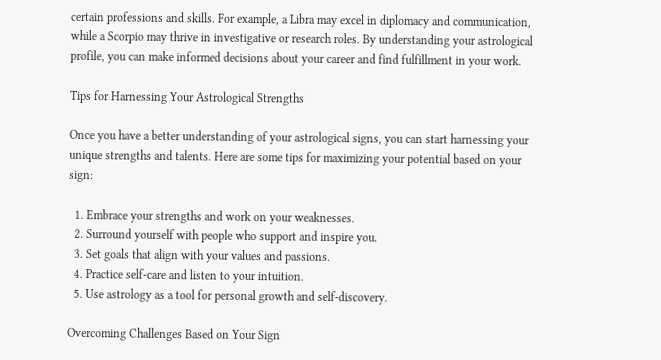certain professions and skills. For example, a Libra may excel in diplomacy and communication, while a Scorpio may thrive in investigative or research roles. By understanding your astrological profile, you can make informed decisions about your career and find fulfillment in your work.

Tips for Harnessing Your Astrological Strengths

Once you have a better understanding of your astrological signs, you can start harnessing your unique strengths and talents. Here are some tips for maximizing your potential based on your sign:

  1. Embrace your strengths and work on your weaknesses.
  2. Surround yourself with people who support and inspire you.
  3. Set goals that align with your values and passions.
  4. Practice self-care and listen to your intuition.
  5. Use astrology as a tool for personal growth and self-discovery.

Overcoming Challenges Based on Your Sign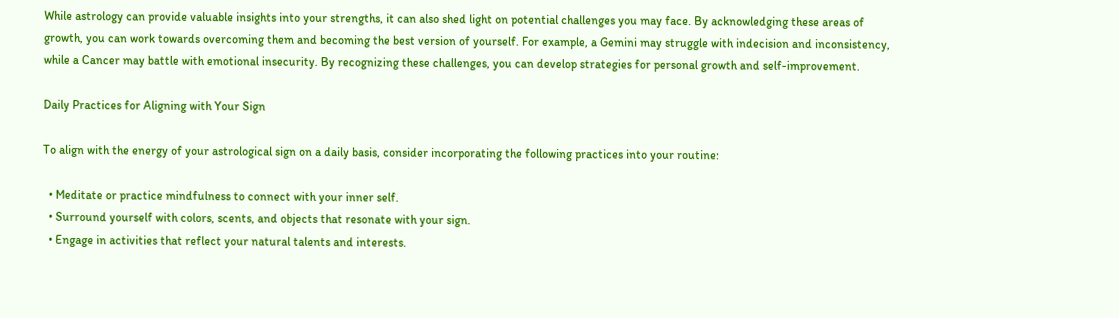While astrology can provide valuable insights into your strengths, it can also shed light on potential challenges you may face. By acknowledging these areas of growth, you can work towards overcoming them and becoming the best version of yourself. For example, a Gemini may struggle with indecision and inconsistency, while a Cancer may battle with emotional insecurity. By recognizing these challenges, you can develop strategies for personal growth and self-improvement.

Daily Practices for Aligning with Your Sign

To align with the energy of your astrological sign on a daily basis, consider incorporating the following practices into your routine:

  • Meditate or practice mindfulness to connect with your inner self.
  • Surround yourself with colors, scents, and objects that resonate with your sign.
  • Engage in activities that reflect your natural talents and interests.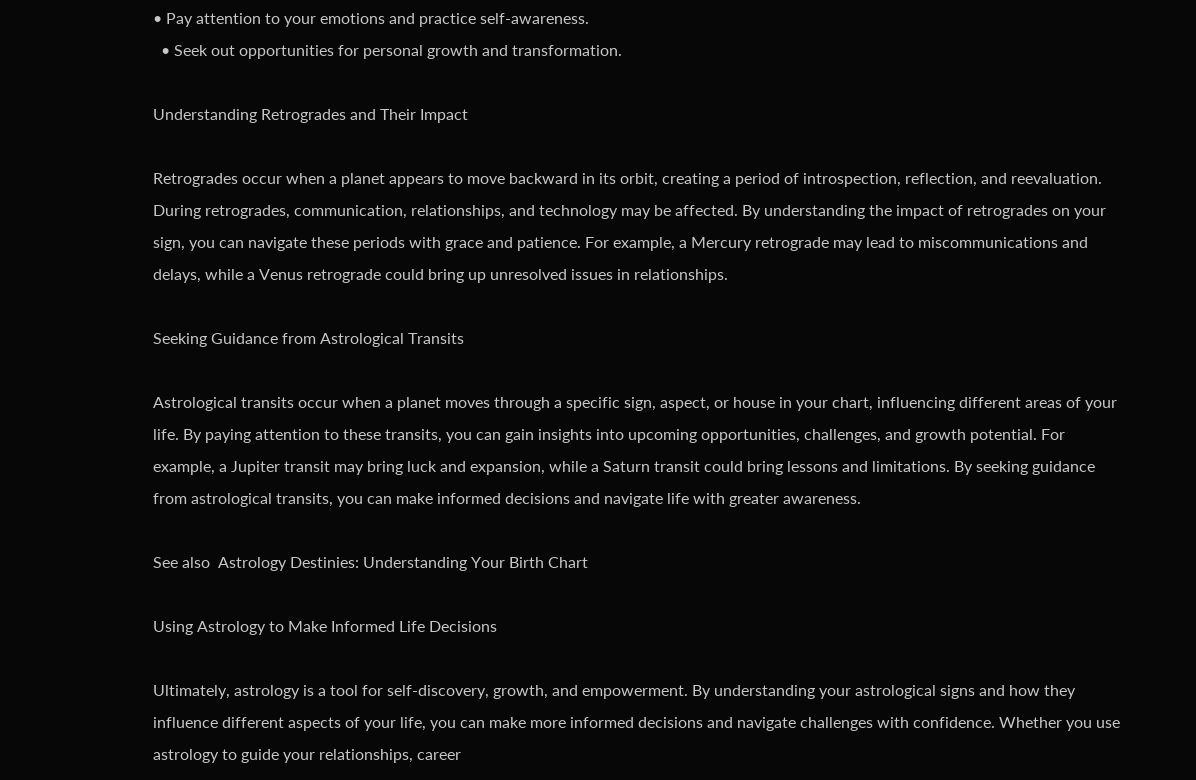• Pay attention to your emotions and practice self-awareness.
  • Seek out opportunities for personal growth and transformation.

Understanding Retrogrades and Their Impact

Retrogrades occur when a planet appears to move backward in its orbit, creating a period of introspection, reflection, and reevaluation. During retrogrades, communication, relationships, and technology may be affected. By understanding the impact of retrogrades on your sign, you can navigate these periods with grace and patience. For example, a Mercury retrograde may lead to miscommunications and delays, while a Venus retrograde could bring up unresolved issues in relationships.

Seeking Guidance from Astrological Transits

Astrological transits occur when a planet moves through a specific sign, aspect, or house in your chart, influencing different areas of your life. By paying attention to these transits, you can gain insights into upcoming opportunities, challenges, and growth potential. For example, a Jupiter transit may bring luck and expansion, while a Saturn transit could bring lessons and limitations. By seeking guidance from astrological transits, you can make informed decisions and navigate life with greater awareness.

See also  Astrology Destinies: Understanding Your Birth Chart

Using Astrology to Make Informed Life Decisions

Ultimately, astrology is a tool for self-discovery, growth, and empowerment. By understanding your astrological signs and how they influence different aspects of your life, you can make more informed decisions and navigate challenges with confidence. Whether you use astrology to guide your relationships, career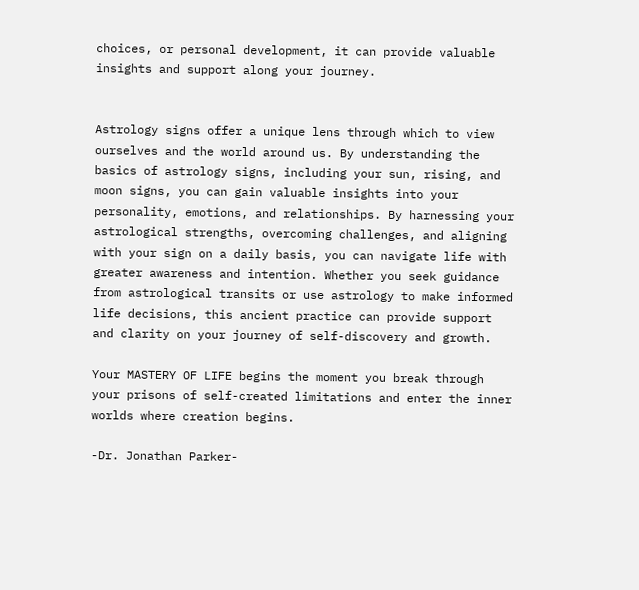choices, or personal development, it can provide valuable insights and support along your journey.


Astrology signs offer a unique lens through which to view ourselves and the world around us. By understanding the basics of astrology signs, including your sun, rising, and moon signs, you can gain valuable insights into your personality, emotions, and relationships. By harnessing your astrological strengths, overcoming challenges, and aligning with your sign on a daily basis, you can navigate life with greater awareness and intention. Whether you seek guidance from astrological transits or use astrology to make informed life decisions, this ancient practice can provide support and clarity on your journey of self-discovery and growth.

Your MASTERY OF LIFE begins the moment you break through your prisons of self-created limitations and enter the inner worlds where creation begins.

-Dr. Jonathan Parker-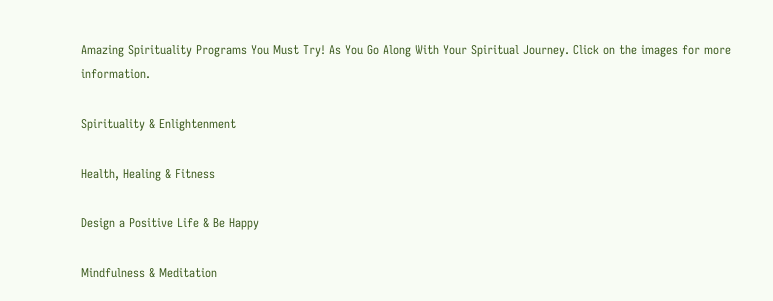Amazing Spirituality Programs You Must Try! As You Go Along With Your Spiritual Journey. Click on the images for more information.

Spirituality & Enlightenment

Health, Healing & Fitness

Design a Positive Life & Be Happy

Mindfulness & Meditation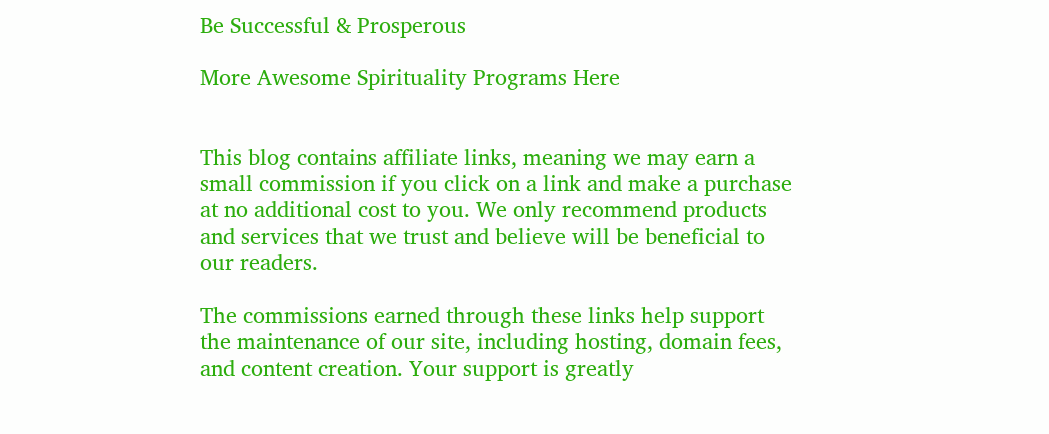Be Successful & Prosperous

More Awesome Spirituality Programs Here


This blog contains affiliate links, meaning we may earn a small commission if you click on a link and make a purchase at no additional cost to you. We only recommend products and services that we trust and believe will be beneficial to our readers.

The commissions earned through these links help support the maintenance of our site, including hosting, domain fees, and content creation. Your support is greatly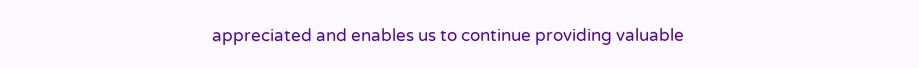appreciated and enables us to continue providing valuable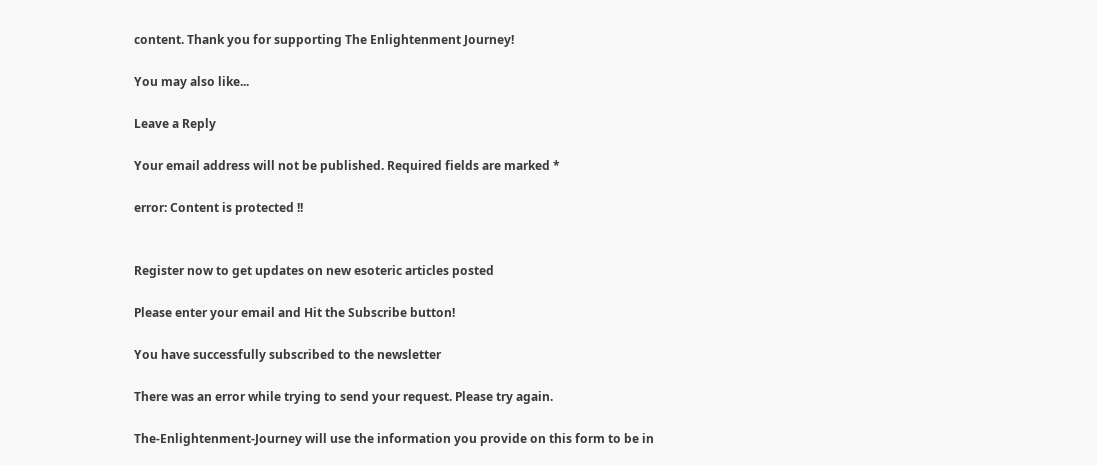content. Thank you for supporting The Enlightenment Journey!

You may also like...

Leave a Reply

Your email address will not be published. Required fields are marked *

error: Content is protected !!


Register now to get updates on new esoteric articles posted

Please enter your email and Hit the Subscribe button!

You have successfully subscribed to the newsletter

There was an error while trying to send your request. Please try again.

The-Enlightenment-Journey will use the information you provide on this form to be in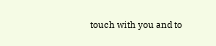touch with you and to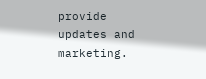provide updates and marketing.